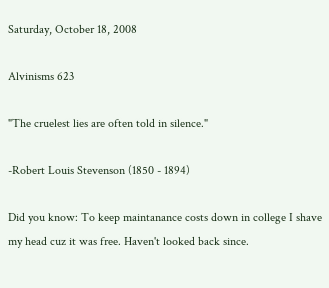Saturday, October 18, 2008

Alvinisms 623

"The cruelest lies are often told in silence."

-Robert Louis Stevenson (1850 - 1894)

Did you know: To keep maintanance costs down in college I shave my head cuz it was free. Haven't looked back since.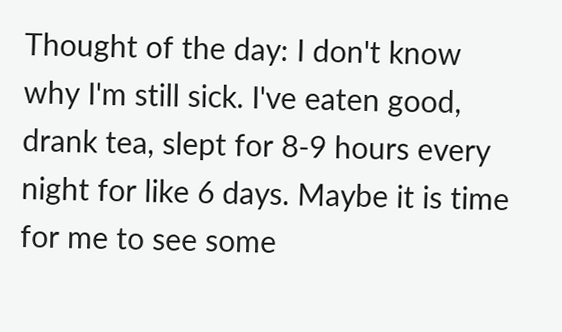Thought of the day: I don't know why I'm still sick. I've eaten good, drank tea, slept for 8-9 hours every night for like 6 days. Maybe it is time for me to see some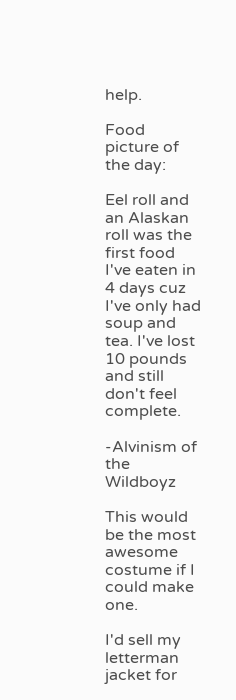help.

Food picture of the day:

Eel roll and an Alaskan roll was the first food I've eaten in 4 days cuz I've only had soup and tea. I've lost 10 pounds and still don't feel complete.

-Alvinism of the Wildboyz

This would be the most awesome costume if I could make one.

I'd sell my letterman jacket for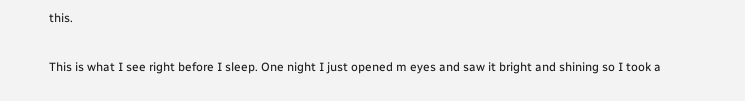this.

This is what I see right before I sleep. One night I just opened m eyes and saw it bright and shining so I took a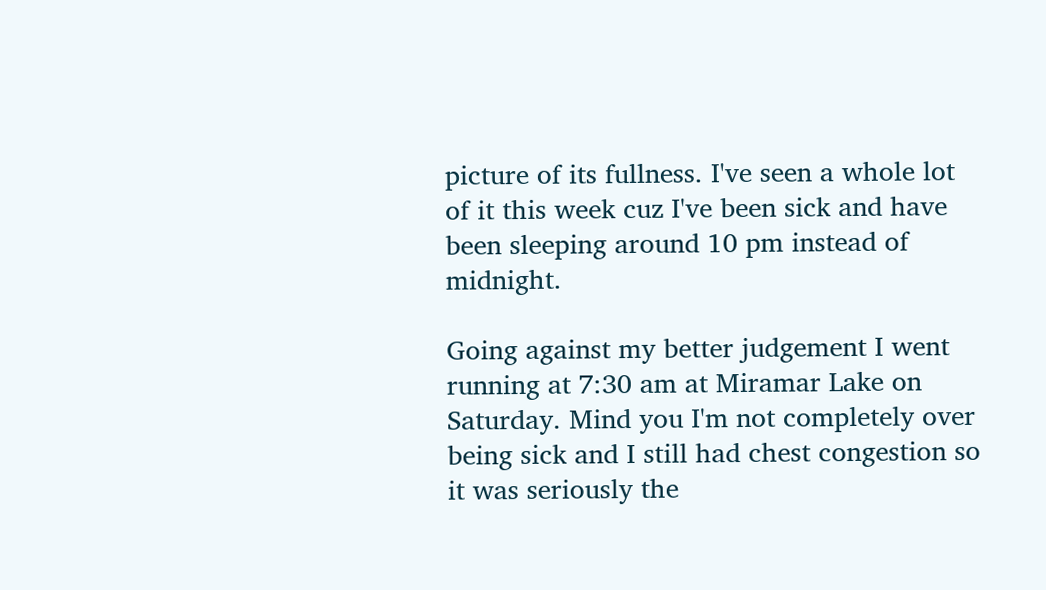picture of its fullness. I've seen a whole lot of it this week cuz I've been sick and have been sleeping around 10 pm instead of midnight.

Going against my better judgement I went running at 7:30 am at Miramar Lake on Saturday. Mind you I'm not completely over being sick and I still had chest congestion so it was seriously the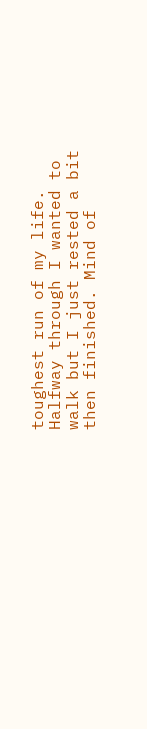toughest run of my life. Halfway through I wanted to walk but I just rested a bit then finished. Mind of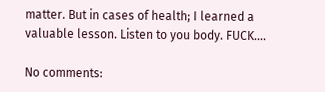matter. But in cases of health; I learned a valuable lesson. Listen to you body. FUCK....

No comments: